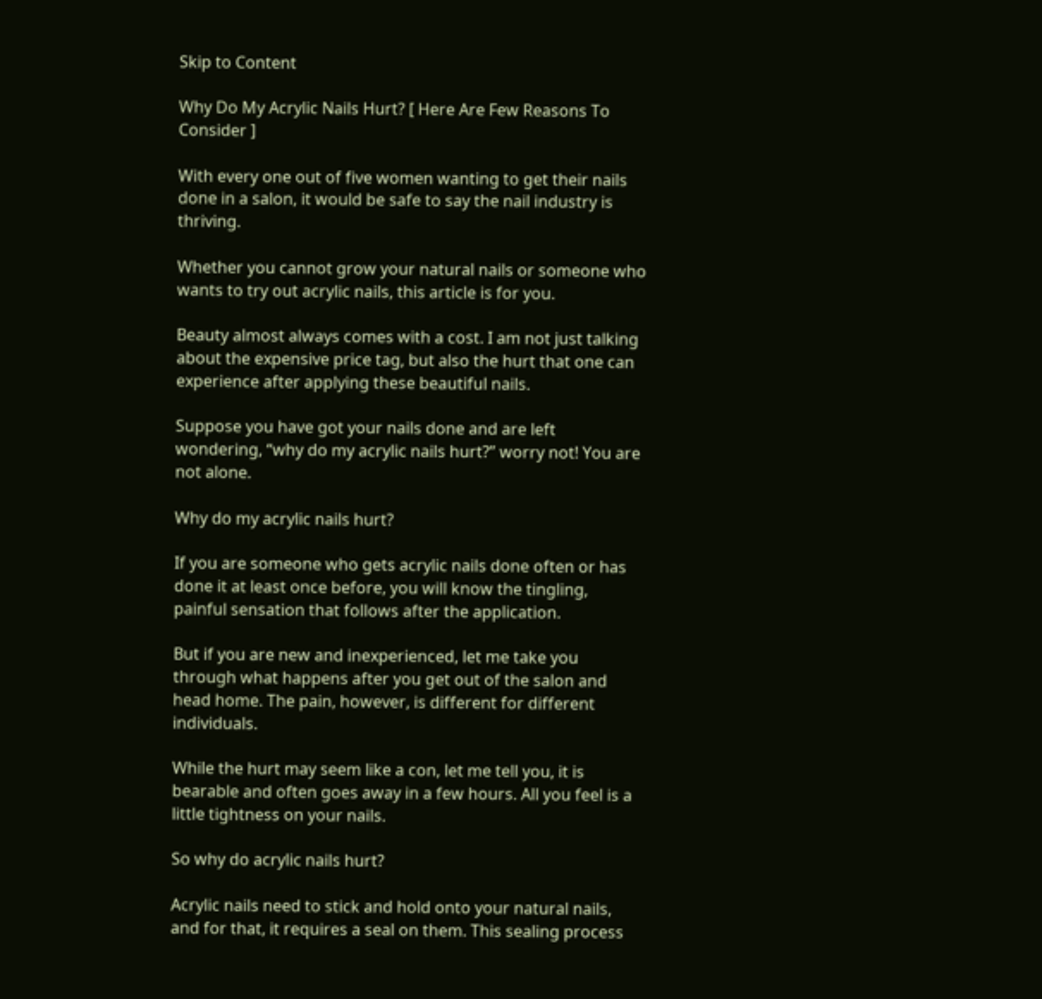Skip to Content

Why Do My Acrylic Nails Hurt? [ Here Are Few Reasons To Consider ]

With every one out of five women wanting to get their nails done in a salon, it would be safe to say the nail industry is thriving.

Whether you cannot grow your natural nails or someone who wants to try out acrylic nails, this article is for you.

Beauty almost always comes with a cost. I am not just talking about the expensive price tag, but also the hurt that one can experience after applying these beautiful nails.

Suppose you have got your nails done and are left wondering, “why do my acrylic nails hurt?” worry not! You are not alone.

Why do my acrylic nails hurt?

If you are someone who gets acrylic nails done often or has done it at least once before, you will know the tingling, painful sensation that follows after the application.

But if you are new and inexperienced, let me take you through what happens after you get out of the salon and head home. The pain, however, is different for different individuals.

While the hurt may seem like a con, let me tell you, it is bearable and often goes away in a few hours. All you feel is a little tightness on your nails.

So why do acrylic nails hurt?

Acrylic nails need to stick and hold onto your natural nails, and for that, it requires a seal on them. This sealing process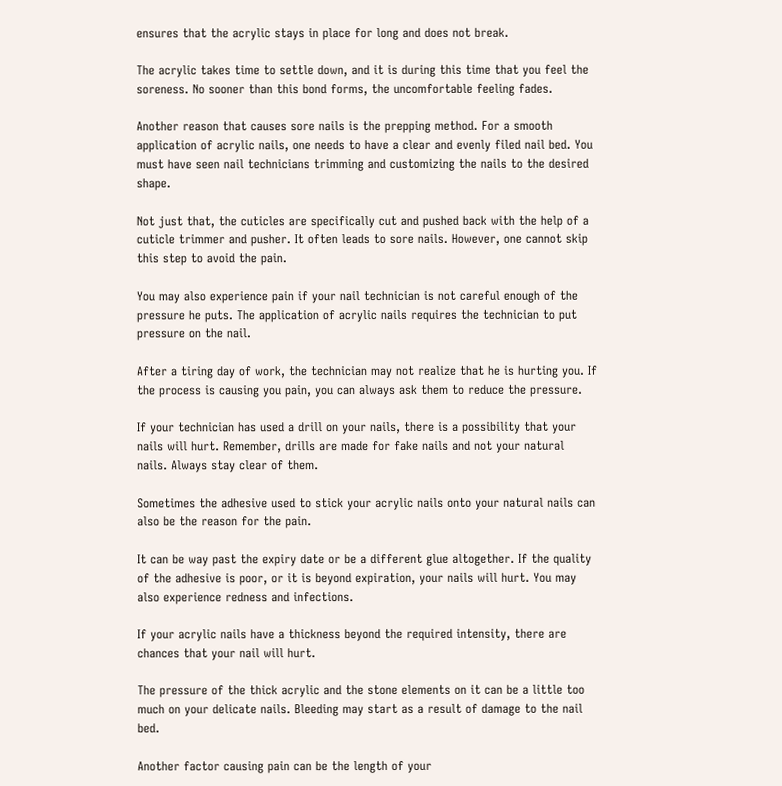ensures that the acrylic stays in place for long and does not break.

The acrylic takes time to settle down, and it is during this time that you feel the soreness. No sooner than this bond forms, the uncomfortable feeling fades.

Another reason that causes sore nails is the prepping method. For a smooth application of acrylic nails, one needs to have a clear and evenly filed nail bed. You must have seen nail technicians trimming and customizing the nails to the desired shape.

Not just that, the cuticles are specifically cut and pushed back with the help of a cuticle trimmer and pusher. It often leads to sore nails. However, one cannot skip this step to avoid the pain.

You may also experience pain if your nail technician is not careful enough of the pressure he puts. The application of acrylic nails requires the technician to put pressure on the nail.

After a tiring day of work, the technician may not realize that he is hurting you. If the process is causing you pain, you can always ask them to reduce the pressure.

If your technician has used a drill on your nails, there is a possibility that your nails will hurt. Remember, drills are made for fake nails and not your natural nails. Always stay clear of them.

Sometimes the adhesive used to stick your acrylic nails onto your natural nails can also be the reason for the pain.

It can be way past the expiry date or be a different glue altogether. If the quality of the adhesive is poor, or it is beyond expiration, your nails will hurt. You may also experience redness and infections.

If your acrylic nails have a thickness beyond the required intensity, there are chances that your nail will hurt.

The pressure of the thick acrylic and the stone elements on it can be a little too much on your delicate nails. Bleeding may start as a result of damage to the nail bed.

Another factor causing pain can be the length of your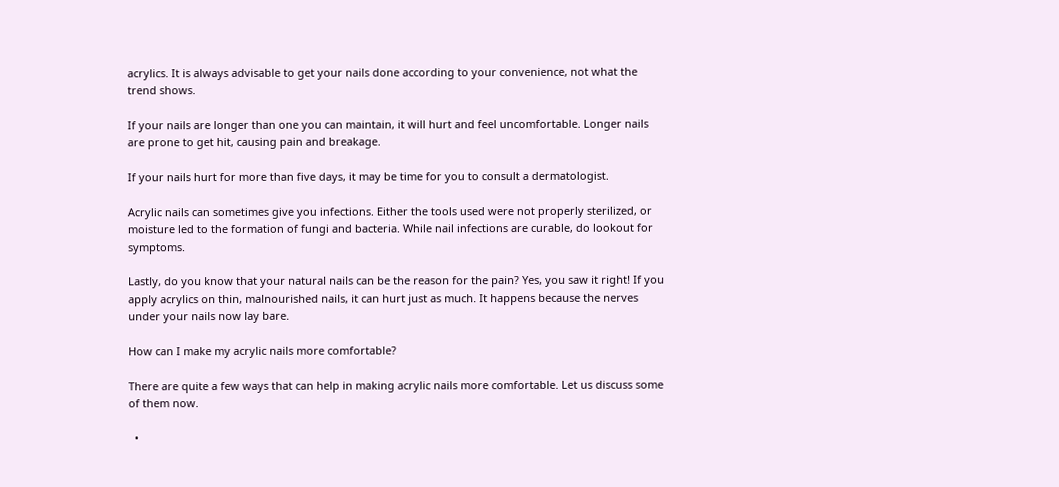acrylics. It is always advisable to get your nails done according to your convenience, not what the trend shows.

If your nails are longer than one you can maintain, it will hurt and feel uncomfortable. Longer nails are prone to get hit, causing pain and breakage.

If your nails hurt for more than five days, it may be time for you to consult a dermatologist.

Acrylic nails can sometimes give you infections. Either the tools used were not properly sterilized, or moisture led to the formation of fungi and bacteria. While nail infections are curable, do lookout for symptoms.

Lastly, do you know that your natural nails can be the reason for the pain? Yes, you saw it right! If you apply acrylics on thin, malnourished nails, it can hurt just as much. It happens because the nerves under your nails now lay bare.

How can I make my acrylic nails more comfortable?

There are quite a few ways that can help in making acrylic nails more comfortable. Let us discuss some of them now.

  •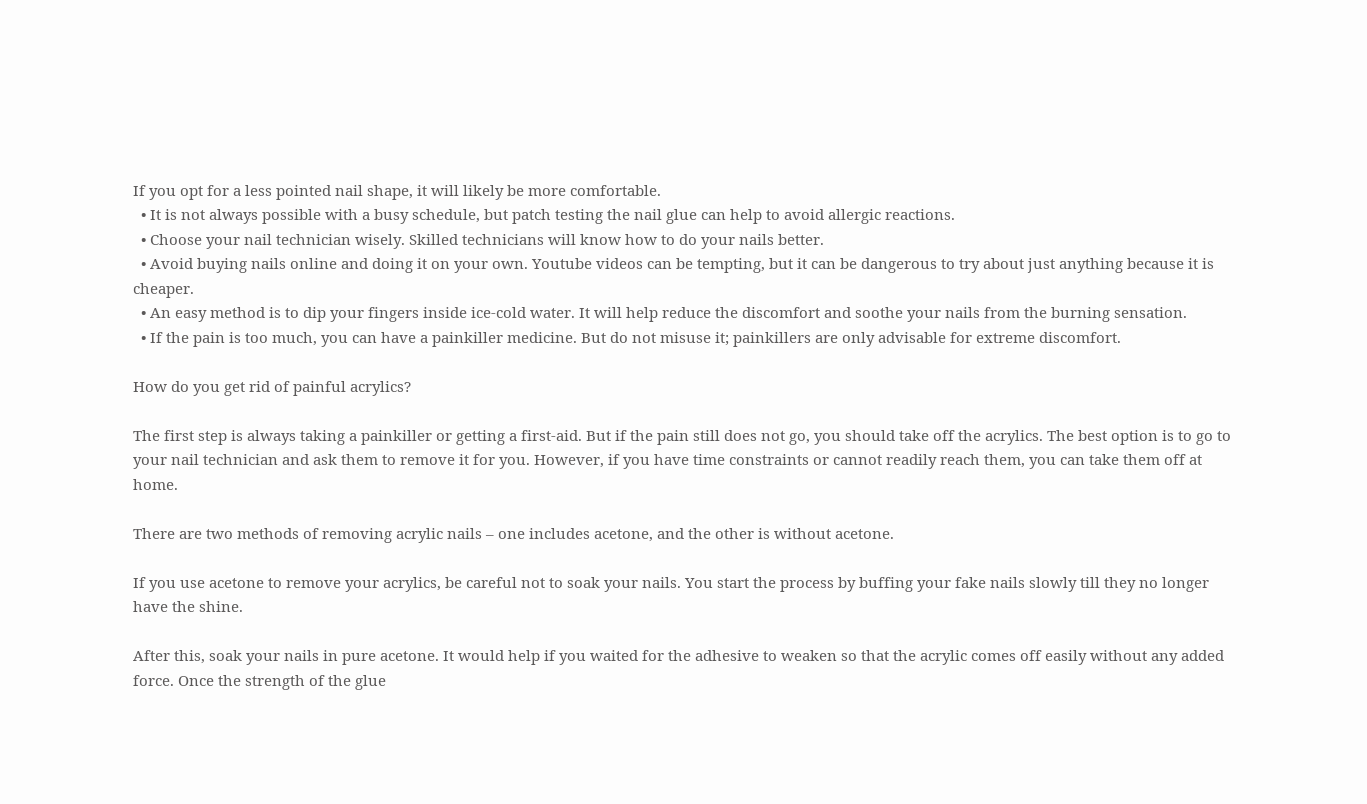If you opt for a less pointed nail shape, it will likely be more comfortable.
  • It is not always possible with a busy schedule, but patch testing the nail glue can help to avoid allergic reactions.
  • Choose your nail technician wisely. Skilled technicians will know how to do your nails better.
  • Avoid buying nails online and doing it on your own. Youtube videos can be tempting, but it can be dangerous to try about just anything because it is cheaper.
  • An easy method is to dip your fingers inside ice-cold water. It will help reduce the discomfort and soothe your nails from the burning sensation.
  • If the pain is too much, you can have a painkiller medicine. But do not misuse it; painkillers are only advisable for extreme discomfort.

How do you get rid of painful acrylics?

The first step is always taking a painkiller or getting a first-aid. But if the pain still does not go, you should take off the acrylics. The best option is to go to your nail technician and ask them to remove it for you. However, if you have time constraints or cannot readily reach them, you can take them off at home.

There are two methods of removing acrylic nails – one includes acetone, and the other is without acetone.

If you use acetone to remove your acrylics, be careful not to soak your nails. You start the process by buffing your fake nails slowly till they no longer have the shine.

After this, soak your nails in pure acetone. It would help if you waited for the adhesive to weaken so that the acrylic comes off easily without any added force. Once the strength of the glue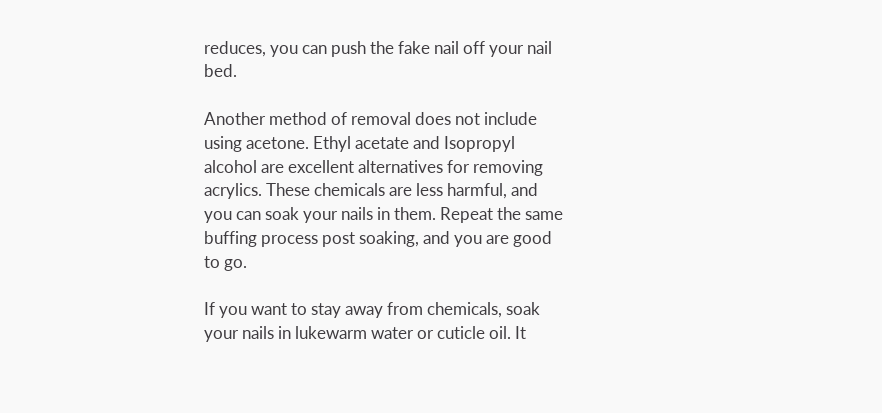reduces, you can push the fake nail off your nail bed.

Another method of removal does not include using acetone. Ethyl acetate and Isopropyl alcohol are excellent alternatives for removing acrylics. These chemicals are less harmful, and you can soak your nails in them. Repeat the same buffing process post soaking, and you are good to go.

If you want to stay away from chemicals, soak your nails in lukewarm water or cuticle oil. It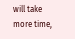will take more time,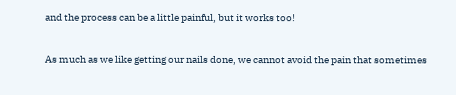and the process can be a little painful, but it works too!


As much as we like getting our nails done, we cannot avoid the pain that sometimes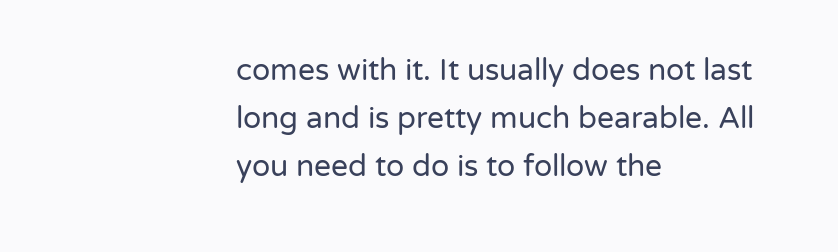comes with it. It usually does not last long and is pretty much bearable. All you need to do is to follow the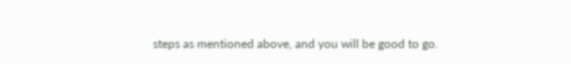steps as mentioned above, and you will be good to go.